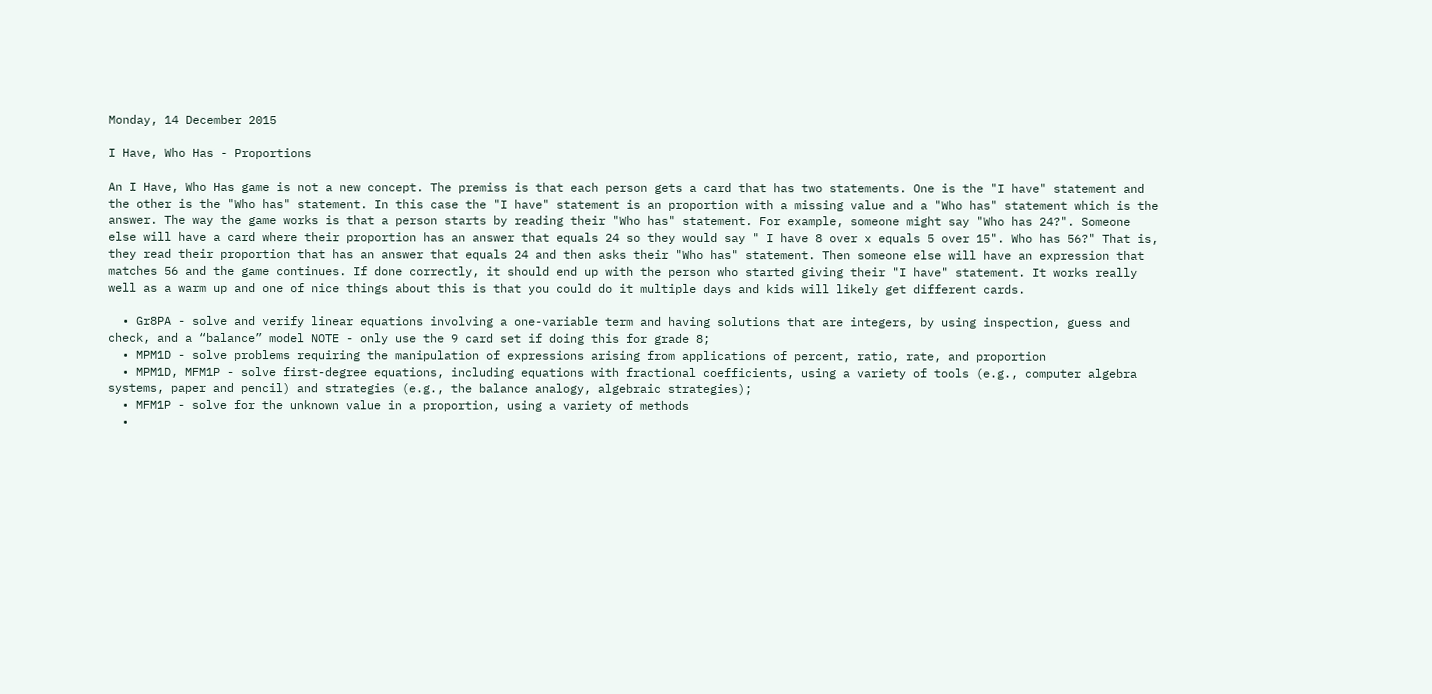Monday, 14 December 2015

I Have, Who Has - Proportions

An I Have, Who Has game is not a new concept. The premiss is that each person gets a card that has two statements. One is the "I have" statement and the other is the "Who has" statement. In this case the "I have" statement is an proportion with a missing value and a "Who has" statement which is the answer. The way the game works is that a person starts by reading their "Who has" statement. For example, someone might say "Who has 24?". Someone else will have a card where their proportion has an answer that equals 24 so they would say " I have 8 over x equals 5 over 15". Who has 56?" That is, they read their proportion that has an answer that equals 24 and then asks their "Who has" statement. Then someone else will have an expression that matches 56 and the game continues. If done correctly, it should end up with the person who started giving their "I have" statement. It works really well as a warm up and one of nice things about this is that you could do it multiple days and kids will likely get different cards.

  • Gr8PA - solve and verify linear equations involving a one-variable term and having solutions that are integers, by using inspection, guess and check, and a “balance” model NOTE - only use the 9 card set if doing this for grade 8;
  • MPM1D - solve problems requiring the manipulation of expressions arising from applications of percent, ratio, rate, and proportion
  • MPM1D, MFM1P - solve first-degree equations, including equations with fractional coefficients, using a variety of tools (e.g., computer algebra systems, paper and pencil) and strategies (e.g., the balance analogy, algebraic strategies);
  • MFM1P - solve for the unknown value in a proportion, using a variety of methods
  •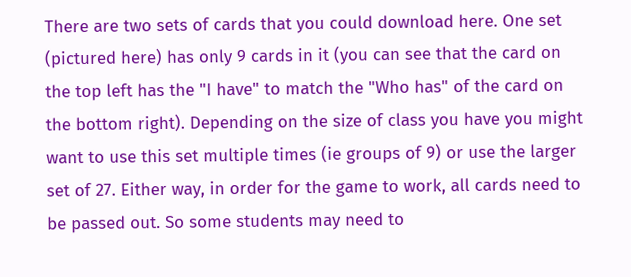There are two sets of cards that you could download here. One set (pictured here) has only 9 cards in it (you can see that the card on the top left has the "I have" to match the "Who has" of the card on the bottom right). Depending on the size of class you have you might want to use this set multiple times (ie groups of 9) or use the larger set of 27. Either way, in order for the game to work, all cards need to be passed out. So some students may need to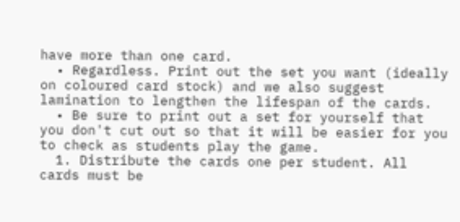have more than one card.
  • Regardless. Print out the set you want (ideally on coloured card stock) and we also suggest lamination to lengthen the lifespan of the cards.
  • Be sure to print out a set for yourself that you don't cut out so that it will be easier for you to check as students play the game.
  1. Distribute the cards one per student. All cards must be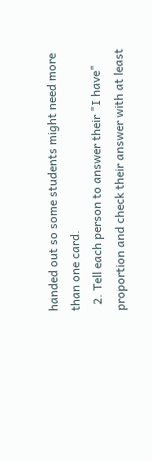handed out so some students might need more than one card.
  2. Tell each person to answer their "I have" proportion and check their answer with at least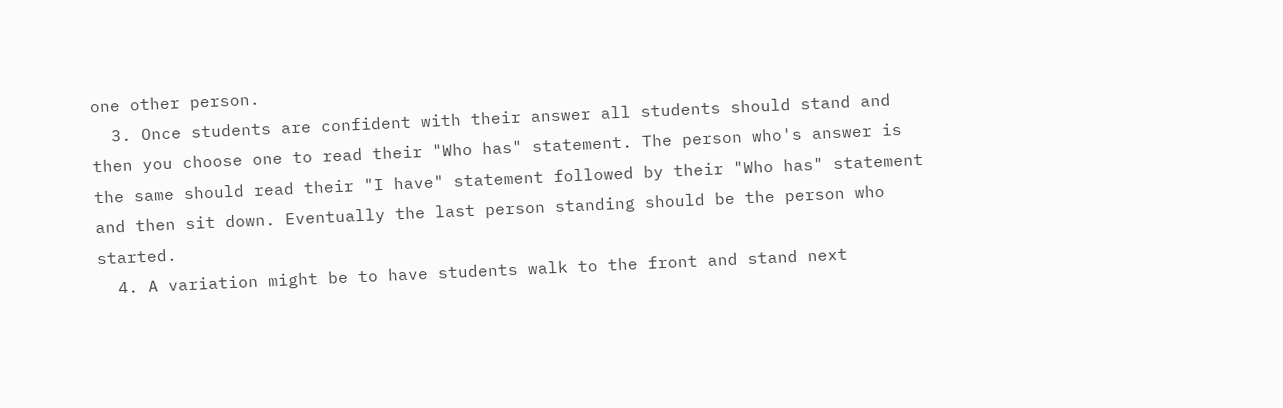one other person.
  3. Once students are confident with their answer all students should stand and then you choose one to read their "Who has" statement. The person who's answer is the same should read their "I have" statement followed by their "Who has" statement and then sit down. Eventually the last person standing should be the person who started.
  4. A variation might be to have students walk to the front and stand next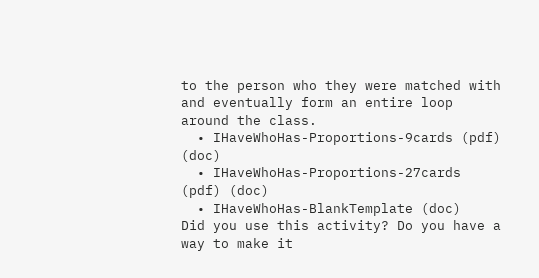to the person who they were matched with and eventually form an entire loop around the class.
  • IHaveWhoHas-Proportions-9cards (pdf) (doc)
  • IHaveWhoHas-Proportions-27cards (pdf) (doc)
  • IHaveWhoHas-BlankTemplate (doc)
Did you use this activity? Do you have a way to make it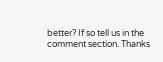better? If so tell us in the comment section. Thanks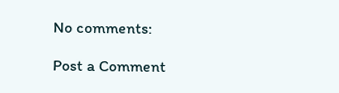No comments:

Post a Comment